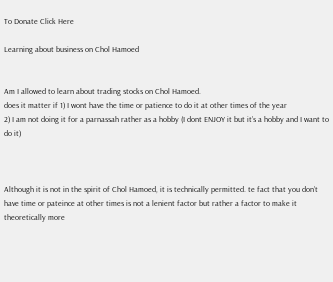To Donate Click Here

Learning about business on Chol Hamoed


Am I allowed to learn about trading stocks on Chol Hamoed.
does it matter if 1) I wont have the time or patience to do it at other times of the year
2) I am not doing it for a parnassah rather as a hobby (I dont ENJOY it but it’s a hobby and I want to do it)



Although it is not in the spirit of Chol Hamoed, it is technically permitted. te fact that you don’t have time or pateince at other times is not a lenient factor but rather a factor to make it theoretically more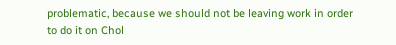problematic, because we should not be leaving work in order to do it on Chol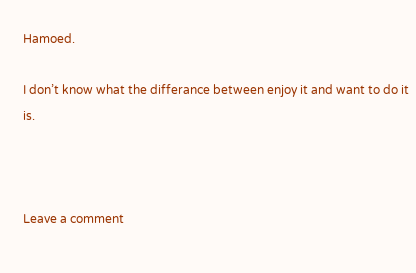Hamoed.

I don’t know what the differance between enjoy it and want to do it is.



Leave a comment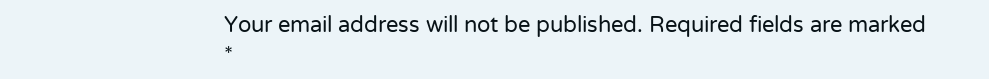Your email address will not be published. Required fields are marked *